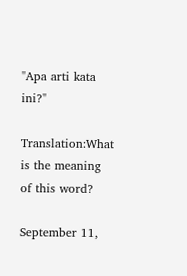"Apa arti kata ini?"

Translation:What is the meaning of this word?

September 11,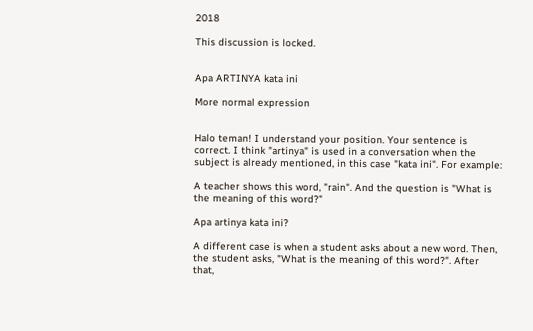2018

This discussion is locked.


Apa ARTINYA kata ini

More normal expression


Halo teman! I understand your position. Your sentence is correct. I think "artinya" is used in a conversation when the subject is already mentioned, in this case "kata ini". For example:

A teacher shows this word, "rain". And the question is "What is the meaning of this word?"

Apa artinya kata ini?

A different case is when a student asks about a new word. Then, the student asks, "What is the meaning of this word?". After that,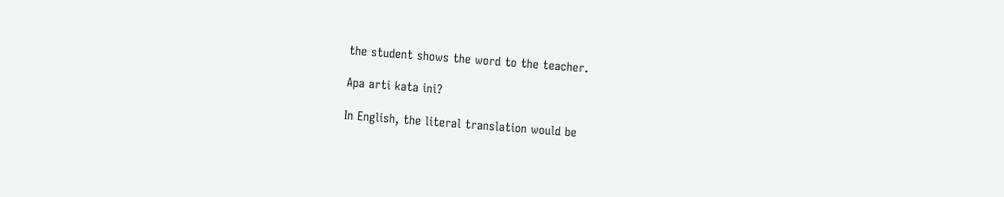the student shows the word to the teacher.

Apa arti kata ini?

In English, the literal translation would be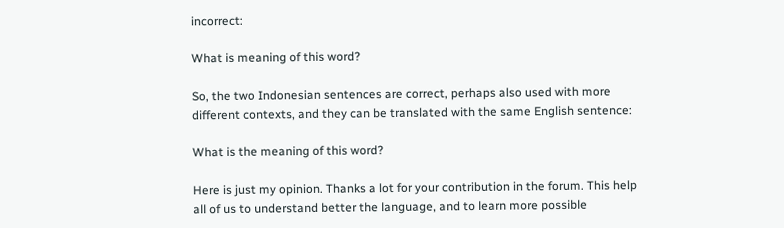incorrect:

What is meaning of this word?

So, the two Indonesian sentences are correct, perhaps also used with more different contexts, and they can be translated with the same English sentence:

What is the meaning of this word?

Here is just my opinion. Thanks a lot for your contribution in the forum. This help all of us to understand better the language, and to learn more possible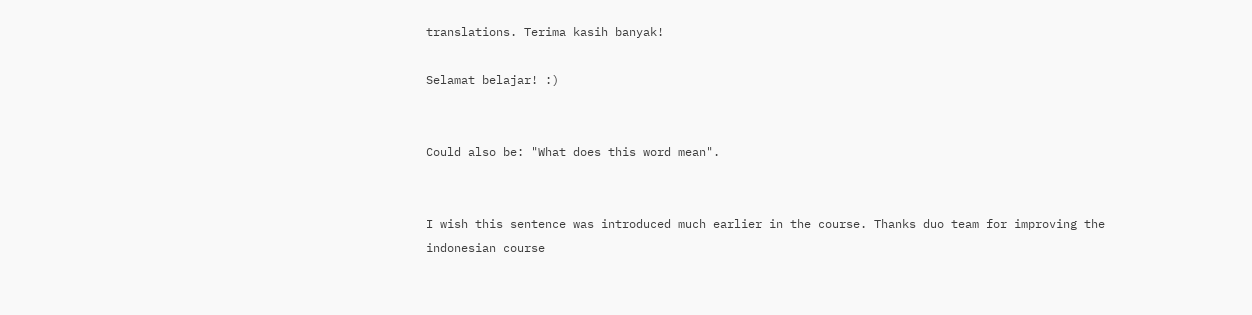translations. Terima kasih banyak!

Selamat belajar! :)


Could also be: "What does this word mean".


I wish this sentence was introduced much earlier in the course. Thanks duo team for improving the indonesian course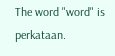The word "word" is perkataan.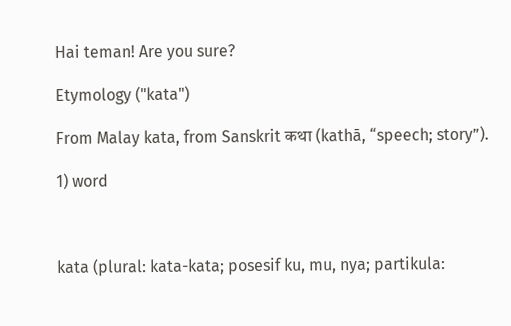Hai teman! Are you sure?

Etymology ("kata")

From Malay kata, from Sanskrit कथा (kathā, “speech; story”).

1) word



kata (plural: kata-kata; posesif ku, mu, nya; partikula: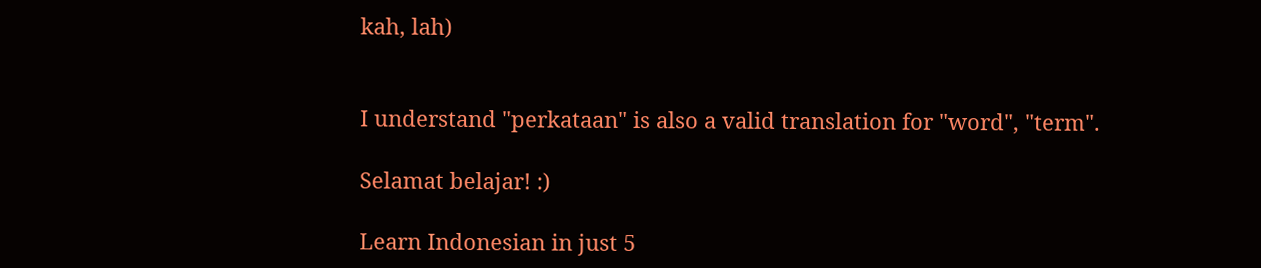kah, lah)


I understand "perkataan" is also a valid translation for "word", "term".

Selamat belajar! :)

Learn Indonesian in just 5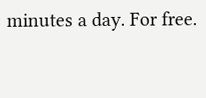minutes a day. For free.